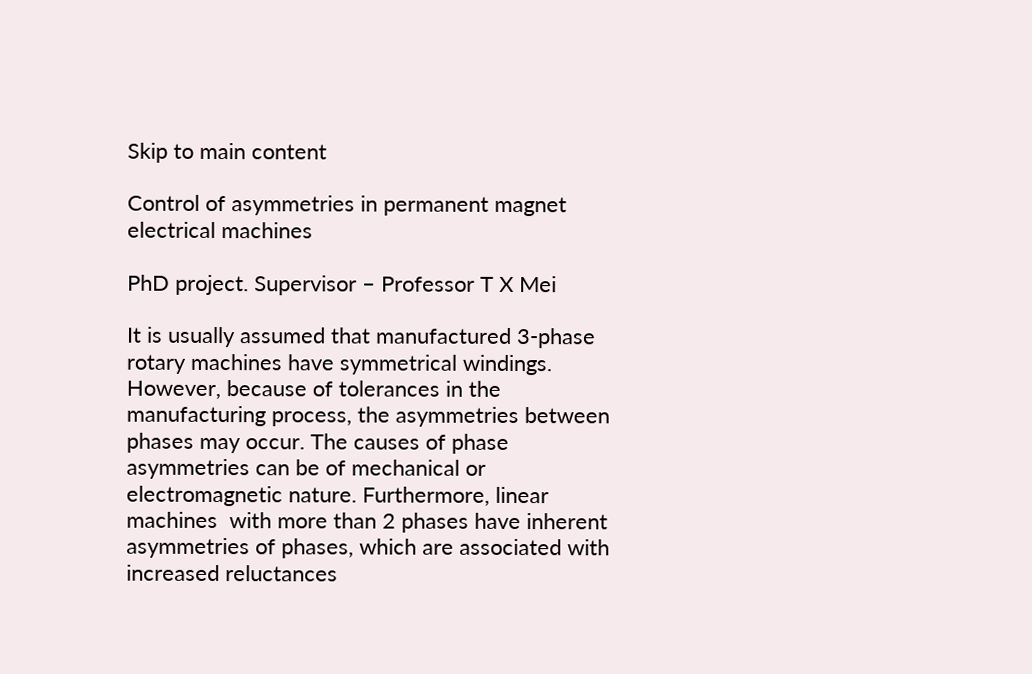Skip to main content

Control of asymmetries in permanent magnet electrical machines

PhD project. Supervisor – Professor T X Mei

It is usually assumed that manufactured 3-phase rotary machines have symmetrical windings. However, because of tolerances in the manufacturing process, the asymmetries between phases may occur. The causes of phase asymmetries can be of mechanical or electromagnetic nature. Furthermore, linear machines  with more than 2 phases have inherent asymmetries of phases, which are associated with increased reluctances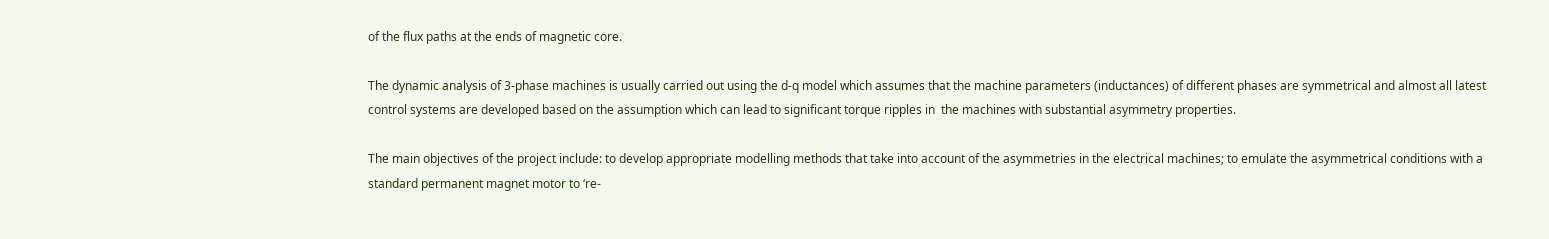of the flux paths at the ends of magnetic core.

The dynamic analysis of 3-phase machines is usually carried out using the d-q model which assumes that the machine parameters (inductances) of different phases are symmetrical and almost all latest control systems are developed based on the assumption which can lead to significant torque ripples in  the machines with substantial asymmetry properties.

The main objectives of the project include: to develop appropriate modelling methods that take into account of the asymmetries in the electrical machines; to emulate the asymmetrical conditions with a standard permanent magnet motor to ‘re-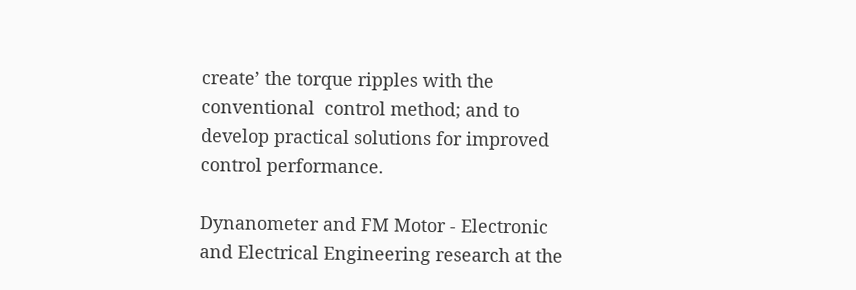create’ the torque ripples with the conventional  control method; and to develop practical solutions for improved control performance.

Dynanometer and FM Motor - Electronic and Electrical Engineering research at the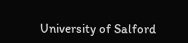University of Salford